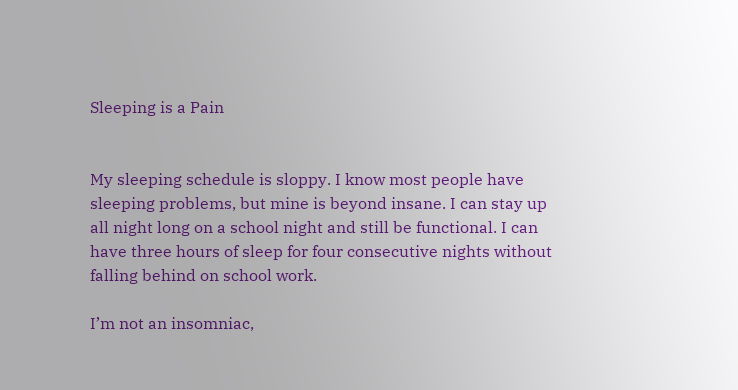Sleeping is a Pain


My sleeping schedule is sloppy. I know most people have sleeping problems, but mine is beyond insane. I can stay up all night long on a school night and still be functional. I can have three hours of sleep for four consecutive nights without falling behind on school work.

I’m not an insomniac,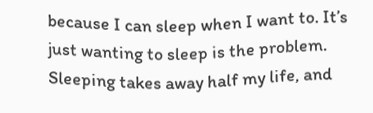because I can sleep when I want to. It’s just wanting to sleep is the problem. Sleeping takes away half my life, and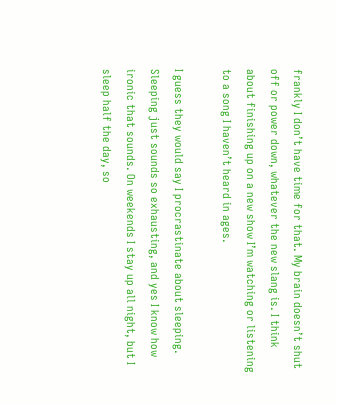frankly I don’t have time for that. My brain doesn’t shut off or power down, whatever the new slang is. I think about finishing up on a new show I’m watching or listening to a song I haven’t heard in ages.

I guess they would say I procrastinate about sleeping. Sleeping just sounds so exhausting, and yes I know how ironic that sounds. On weekends I stay up all night, but I sleep half the day, so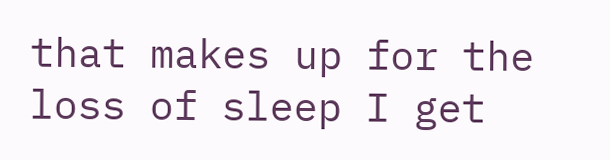that makes up for the loss of sleep I get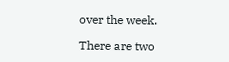over the week.

There are two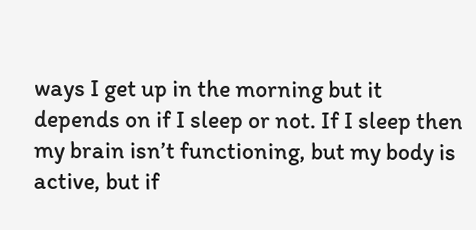ways I get up in the morning but it depends on if I sleep or not. If I sleep then my brain isn’t functioning, but my body is active, but if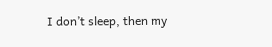I don’t sleep, then my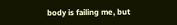body is failing me, but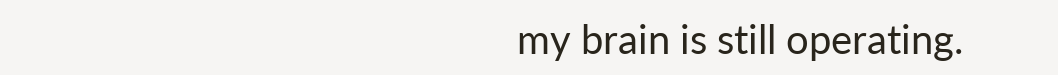my brain is still operating.